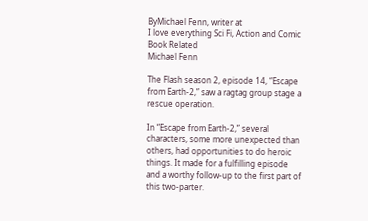ByMichael Fenn, writer at
I love everything Sci Fi, Action and Comic Book Related
Michael Fenn

The Flash season 2, episode 14, “Escape from Earth-2,” saw a ragtag group stage a rescue operation.

In “Escape from Earth-2,” several characters, some more unexpected than others, had opportunities to do heroic things. It made for a fulfilling episode and a worthy follow-up to the first part of this two-parter.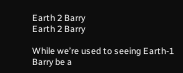Earth 2 Barry
Earth 2 Barry

While we’re used to seeing Earth-1 Barry be a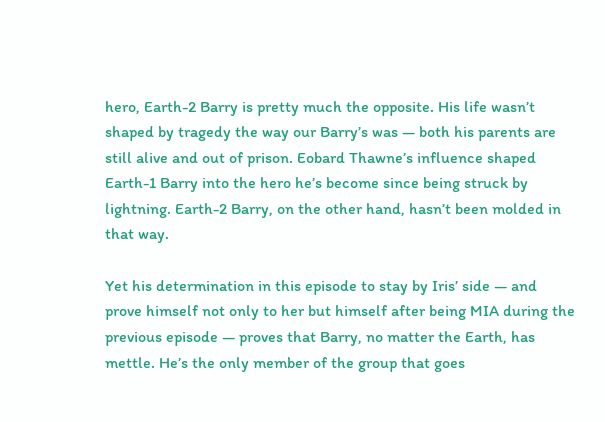hero, Earth-2 Barry is pretty much the opposite. His life wasn’t shaped by tragedy the way our Barry’s was — both his parents are still alive and out of prison. Eobard Thawne’s influence shaped Earth-1 Barry into the hero he’s become since being struck by lightning. Earth-2 Barry, on the other hand, hasn’t been molded in that way.

Yet his determination in this episode to stay by Iris’ side — and prove himself not only to her but himself after being MIA during the previous episode — proves that Barry, no matter the Earth, has mettle. He’s the only member of the group that goes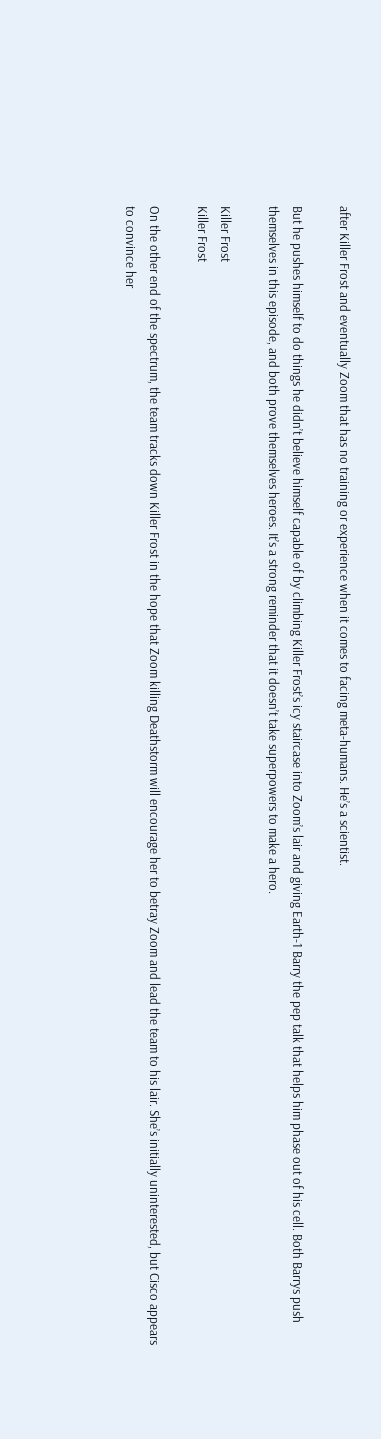after Killer Frost and eventually Zoom that has no training or experience when it comes to facing meta-humans. He’s a scientist.

But he pushes himself to do things he didn’t believe himself capable of by climbing Killer Frost’s icy staircase into Zoom’s lair and giving Earth-1 Barry the pep talk that helps him phase out of his cell. Both Barrys push themselves in this episode, and both prove themselves heroes. It’s a strong reminder that it doesn’t take superpowers to make a hero.

Killer Frost
Killer Frost

On the other end of the spectrum, the team tracks down Killer Frost in the hope that Zoom killing Deathstorm will encourage her to betray Zoom and lead the team to his lair. She’s initially uninterested, but Cisco appears to convince her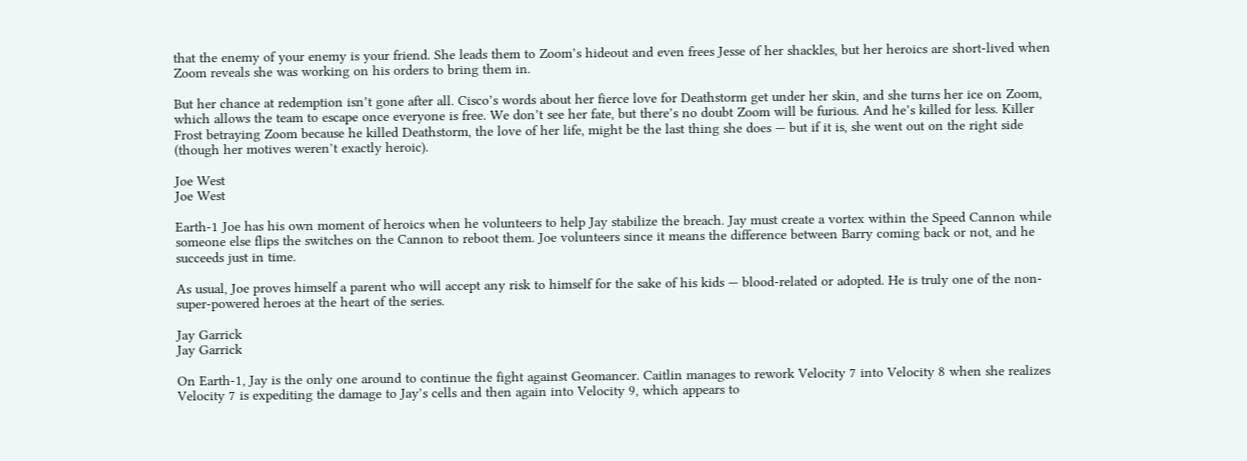that the enemy of your enemy is your friend. She leads them to Zoom’s hideout and even frees Jesse of her shackles, but her heroics are short-lived when Zoom reveals she was working on his orders to bring them in.

But her chance at redemption isn’t gone after all. Cisco’s words about her fierce love for Deathstorm get under her skin, and she turns her ice on Zoom, which allows the team to escape once everyone is free. We don’t see her fate, but there’s no doubt Zoom will be furious. And he’s killed for less. Killer Frost betraying Zoom because he killed Deathstorm, the love of her life, might be the last thing she does — but if it is, she went out on the right side (though her motives weren’t exactly heroic).

Joe West
Joe West

Earth-1 Joe has his own moment of heroics when he volunteers to help Jay stabilize the breach. Jay must create a vortex within the Speed Cannon while someone else flips the switches on the Cannon to reboot them. Joe volunteers since it means the difference between Barry coming back or not, and he succeeds just in time.

As usual, Joe proves himself a parent who will accept any risk to himself for the sake of his kids — blood-related or adopted. He is truly one of the non-super-powered heroes at the heart of the series.

Jay Garrick
Jay Garrick

On Earth-1, Jay is the only one around to continue the fight against Geomancer. Caitlin manages to rework Velocity 7 into Velocity 8 when she realizes Velocity 7 is expediting the damage to Jay’s cells and then again into Velocity 9, which appears to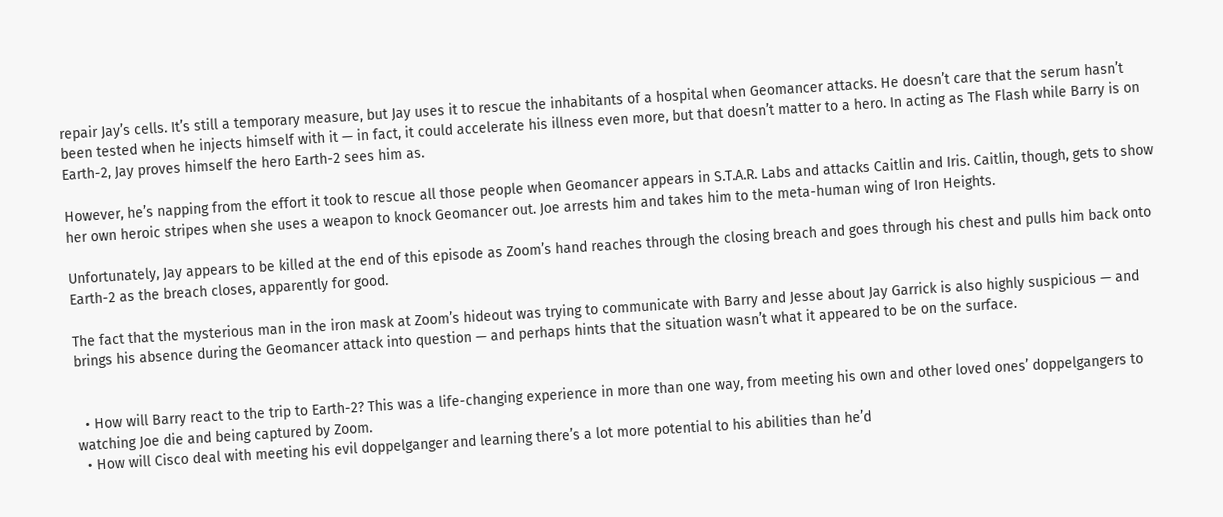repair Jay’s cells. It’s still a temporary measure, but Jay uses it to rescue the inhabitants of a hospital when Geomancer attacks. He doesn’t care that the serum hasn’t been tested when he injects himself with it — in fact, it could accelerate his illness even more, but that doesn’t matter to a hero. In acting as The Flash while Barry is on Earth-2, Jay proves himself the hero Earth-2 sees him as.

However, he’s napping from the effort it took to rescue all those people when Geomancer appears in S.T.A.R. Labs and attacks Caitlin and Iris. Caitlin, though, gets to show her own heroic stripes when she uses a weapon to knock Geomancer out. Joe arrests him and takes him to the meta-human wing of Iron Heights.

Unfortunately, Jay appears to be killed at the end of this episode as Zoom’s hand reaches through the closing breach and goes through his chest and pulls him back onto Earth-2 as the breach closes, apparently for good.

The fact that the mysterious man in the iron mask at Zoom’s hideout was trying to communicate with Barry and Jesse about Jay Garrick is also highly suspicious — and brings his absence during the Geomancer attack into question — and perhaps hints that the situation wasn’t what it appeared to be on the surface.


  • How will Barry react to the trip to Earth-2? This was a life-changing experience in more than one way, from meeting his own and other loved ones’ doppelgangers to watching Joe die and being captured by Zoom.
  • How will Cisco deal with meeting his evil doppelganger and learning there’s a lot more potential to his abilities than he’d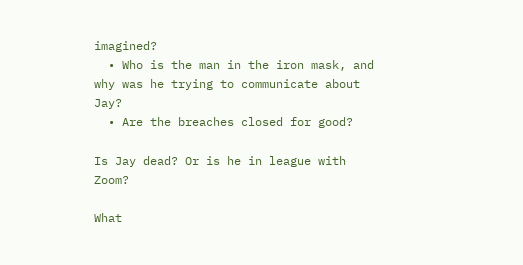imagined?
  • Who is the man in the iron mask, and why was he trying to communicate about Jay?
  • Are the breaches closed for good?

Is Jay dead? Or is he in league with Zoom?

What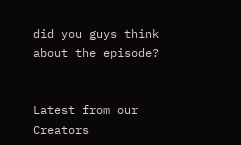did you guys think about the episode?


Latest from our Creators